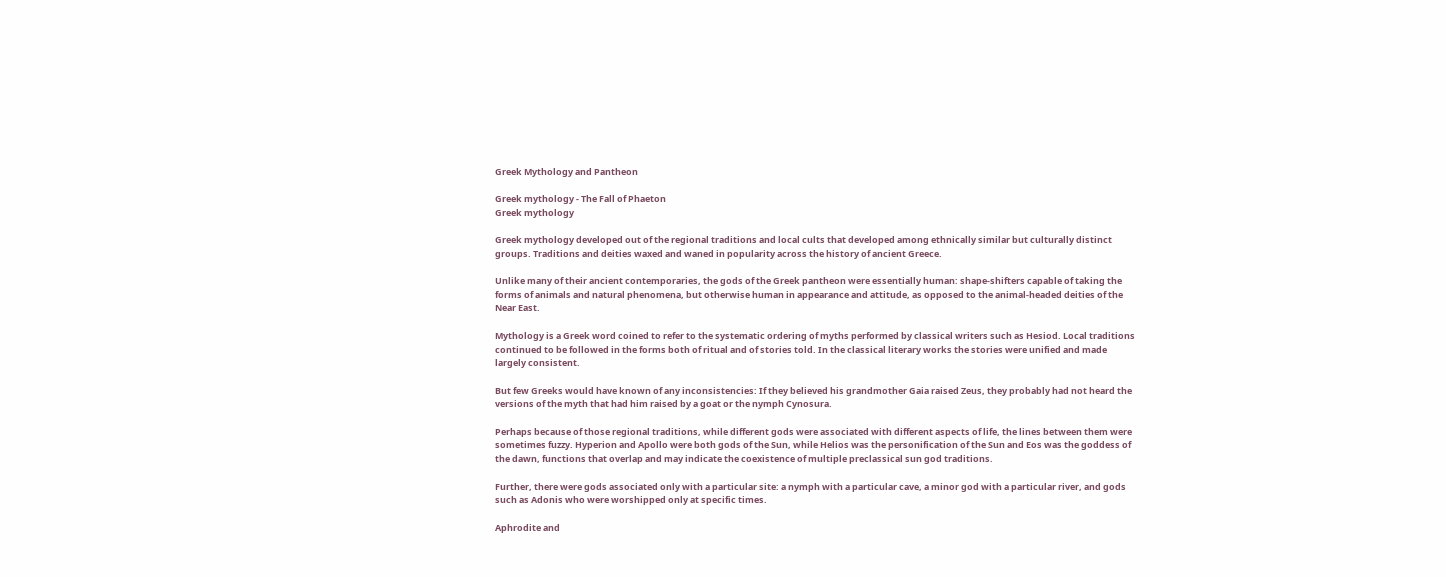Greek Mythology and Pantheon

Greek mythology - The Fall of Phaeton
Greek mythology

Greek mythology developed out of the regional traditions and local cults that developed among ethnically similar but culturally distinct groups. Traditions and deities waxed and waned in popularity across the history of ancient Greece.

Unlike many of their ancient contemporaries, the gods of the Greek pantheon were essentially human: shape-shifters capable of taking the forms of animals and natural phenomena, but otherwise human in appearance and attitude, as opposed to the animal-headed deities of the Near East.

Mythology is a Greek word coined to refer to the systematic ordering of myths performed by classical writers such as Hesiod. Local traditions continued to be followed in the forms both of ritual and of stories told. In the classical literary works the stories were unified and made largely consistent.

But few Greeks would have known of any inconsistencies: If they believed his grandmother Gaia raised Zeus, they probably had not heard the versions of the myth that had him raised by a goat or the nymph Cynosura.

Perhaps because of those regional traditions, while different gods were associated with different aspects of life, the lines between them were sometimes fuzzy. Hyperion and Apollo were both gods of the Sun, while Helios was the personification of the Sun and Eos was the goddess of the dawn, functions that overlap and may indicate the coexistence of multiple preclassical sun god traditions.

Further, there were gods associated only with a particular site: a nymph with a particular cave, a minor god with a particular river, and gods such as Adonis who were worshipped only at specific times.

Aphrodite and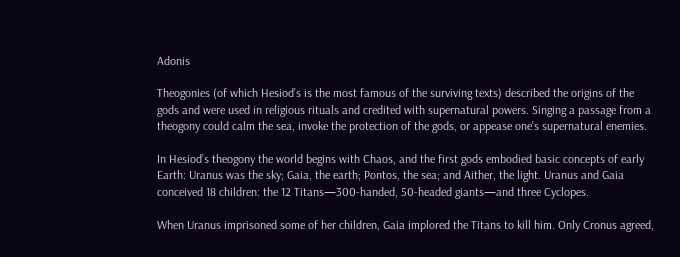Adonis

Theogonies (of which Hesiod’s is the most famous of the surviving texts) described the origins of the gods and were used in religious rituals and credited with supernatural powers. Singing a passage from a theogony could calm the sea, invoke the protection of the gods, or appease one’s supernatural enemies.

In Hesiod’s theogony the world begins with Chaos, and the first gods embodied basic concepts of early Earth: Uranus was the sky; Gaia, the earth; Pontos, the sea; and Aither, the light. Uranus and Gaia conceived 18 children: the 12 Titans—300-handed, 50-headed giants—and three Cyclopes.

When Uranus imprisoned some of her children, Gaia implored the Titans to kill him. Only Cronus agreed,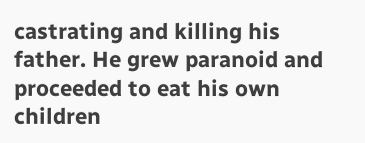castrating and killing his father. He grew paranoid and proceeded to eat his own children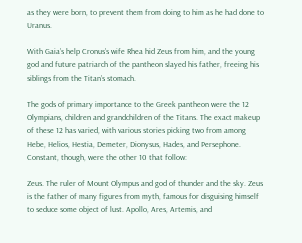as they were born, to prevent them from doing to him as he had done to Uranus.

With Gaia’s help Cronus’s wife Rhea hid Zeus from him, and the young god and future patriarch of the pantheon slayed his father, freeing his siblings from the Titan’s stomach.

The gods of primary importance to the Greek pantheon were the 12 Olympians, children and grandchildren of the Titans. The exact makeup of these 12 has varied, with various stories picking two from among Hebe, Helios, Hestia, Demeter, Dionysus, Hades, and Persephone. Constant, though, were the other 10 that follow:

Zeus. The ruler of Mount Olympus and god of thunder and the sky. Zeus is the father of many figures from myth, famous for disguising himself to seduce some object of lust. Apollo, Ares, Artemis, and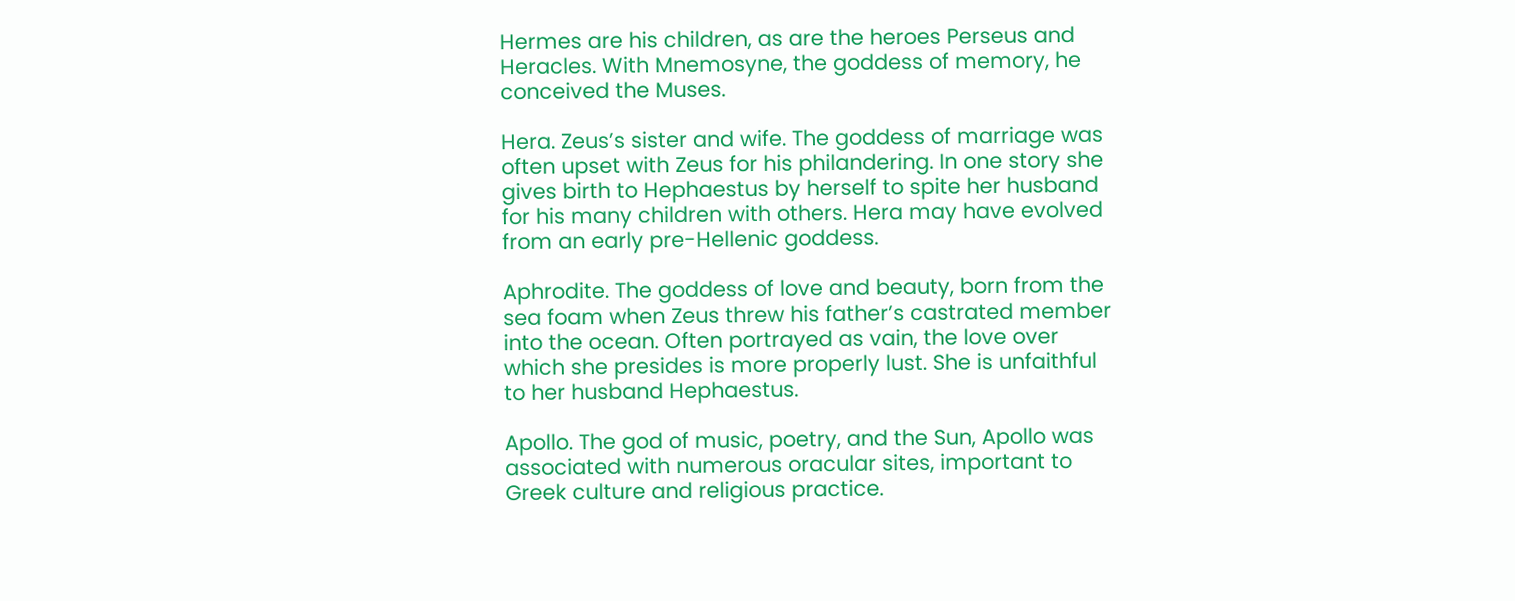Hermes are his children, as are the heroes Perseus and Heracles. With Mnemosyne, the goddess of memory, he conceived the Muses.

Hera. Zeus’s sister and wife. The goddess of marriage was often upset with Zeus for his philandering. In one story she gives birth to Hephaestus by herself to spite her husband for his many children with others. Hera may have evolved from an early pre-Hellenic goddess.

Aphrodite. The goddess of love and beauty, born from the sea foam when Zeus threw his father’s castrated member into the ocean. Often portrayed as vain, the love over which she presides is more properly lust. She is unfaithful to her husband Hephaestus.

Apollo. The god of music, poetry, and the Sun, Apollo was associated with numerous oracular sites, important to Greek culture and religious practice.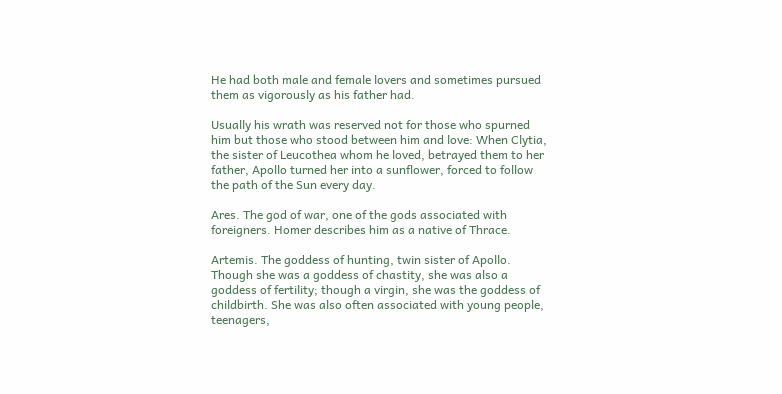He had both male and female lovers and sometimes pursued them as vigorously as his father had.

Usually his wrath was reserved not for those who spurned him but those who stood between him and love: When Clytia, the sister of Leucothea whom he loved, betrayed them to her father, Apollo turned her into a sunflower, forced to follow the path of the Sun every day.

Ares. The god of war, one of the gods associated with foreigners. Homer describes him as a native of Thrace.

Artemis. The goddess of hunting, twin sister of Apollo. Though she was a goddess of chastity, she was also a goddess of fertility; though a virgin, she was the goddess of childbirth. She was also often associated with young people, teenagers,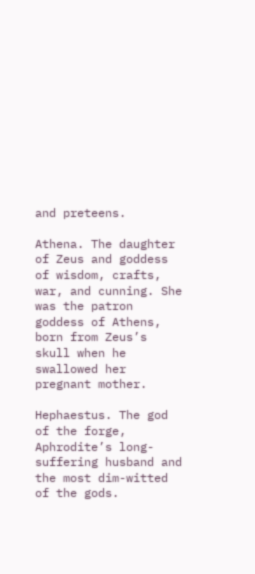and preteens.

Athena. The daughter of Zeus and goddess of wisdom, crafts, war, and cunning. She was the patron goddess of Athens, born from Zeus’s skull when he swallowed her pregnant mother.

Hephaestus. The god of the forge, Aphrodite’s long-suffering husband and the most dim-witted of the gods.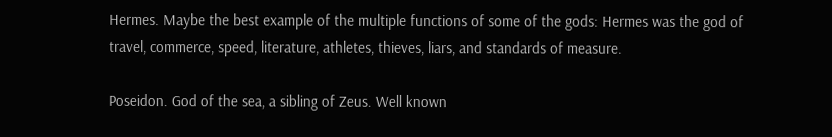Hermes. Maybe the best example of the multiple functions of some of the gods: Hermes was the god of travel, commerce, speed, literature, athletes, thieves, liars, and standards of measure.

Poseidon. God of the sea, a sibling of Zeus. Well known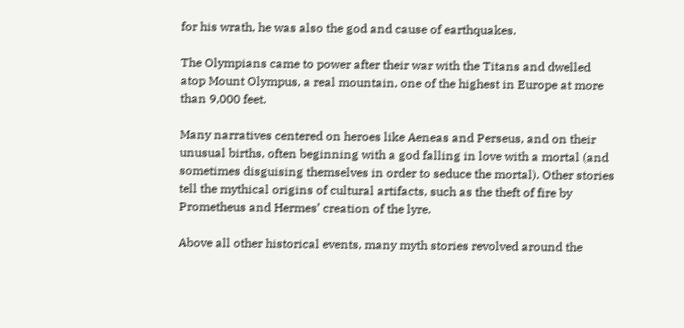for his wrath, he was also the god and cause of earthquakes.

The Olympians came to power after their war with the Titans and dwelled atop Mount Olympus, a real mountain, one of the highest in Europe at more than 9,000 feet.

Many narratives centered on heroes like Aeneas and Perseus, and on their unusual births, often beginning with a god falling in love with a mortal (and sometimes disguising themselves in order to seduce the mortal). Other stories tell the mythical origins of cultural artifacts, such as the theft of fire by Prometheus and Hermes’ creation of the lyre.

Above all other historical events, many myth stories revolved around the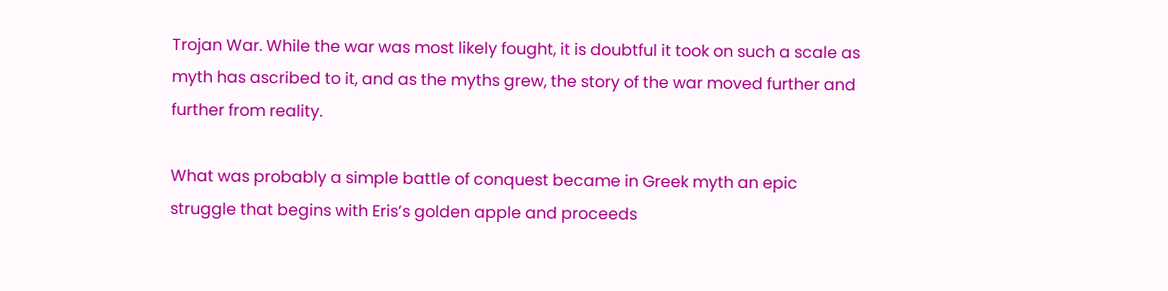Trojan War. While the war was most likely fought, it is doubtful it took on such a scale as myth has ascribed to it, and as the myths grew, the story of the war moved further and further from reality.

What was probably a simple battle of conquest became in Greek myth an epic struggle that begins with Eris’s golden apple and proceeds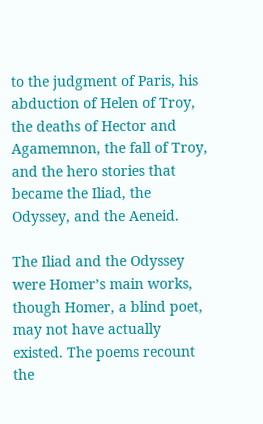to the judgment of Paris, his abduction of Helen of Troy, the deaths of Hector and Agamemnon, the fall of Troy, and the hero stories that became the Iliad, the Odyssey, and the Aeneid.

The Iliad and the Odyssey were Homer’s main works, though Homer, a blind poet, may not have actually existed. The poems recount the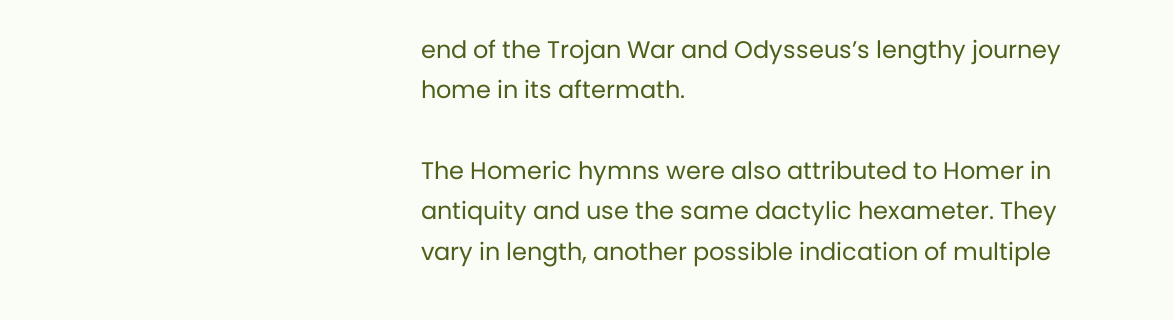end of the Trojan War and Odysseus’s lengthy journey home in its aftermath.

The Homeric hymns were also attributed to Homer in antiquity and use the same dactylic hexameter. They vary in length, another possible indication of multiple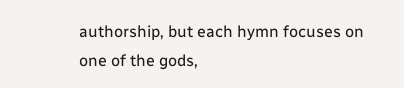authorship, but each hymn focuses on one of the gods,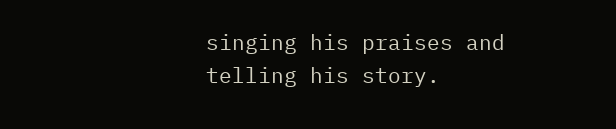singing his praises and telling his story.